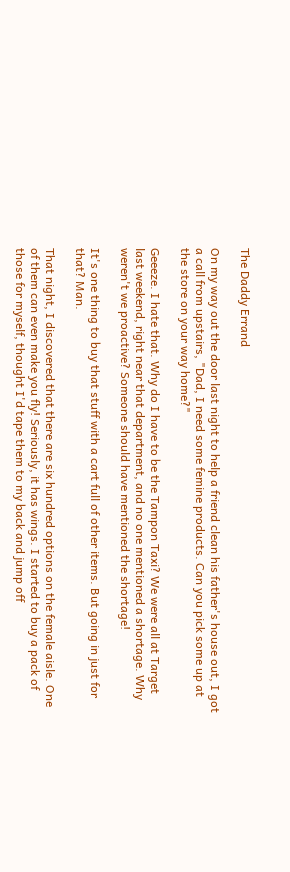The Daddy Errand

On my way out the door last night to help a friend clean his father's house out, I got a call from upstairs, "Dad, I need some femine products. Can you pick some up at the store on your way home?"

Geeeze. I hate that. Why do I have to be the Tampon Taxi? We were all at Target last weekend, right near that department, and no one mentioned a shortage. Why weren't we proactive? Someone should have mentioned the shortage!

It's one thing to buy that stuff with a cart full of other items. But going in just for that? Man.

That night, I discovered that there are six hundred options on the female aisle. One of them can even make you fly! Seriously, it has wings. I started to buy a pack of those for myself, thought I'd tape them to my back and jump off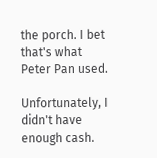the porch. I bet that's what Peter Pan used.

Unfortunately, I didn't have enough cash.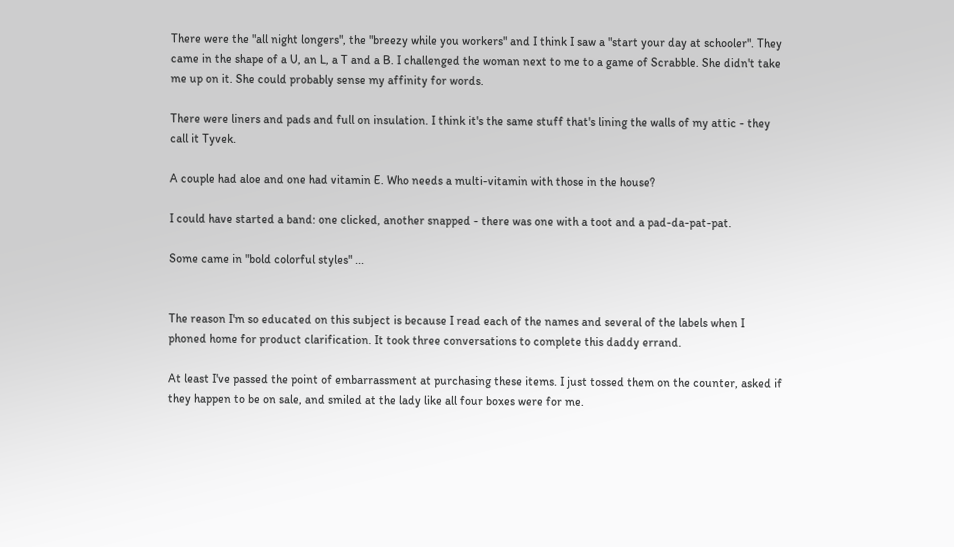There were the "all night longers", the "breezy while you workers" and I think I saw a "start your day at schooler". They came in the shape of a U, an L, a T and a B. I challenged the woman next to me to a game of Scrabble. She didn't take me up on it. She could probably sense my affinity for words.

There were liners and pads and full on insulation. I think it's the same stuff that's lining the walls of my attic - they call it Tyvek.

A couple had aloe and one had vitamin E. Who needs a multi-vitamin with those in the house?

I could have started a band: one clicked, another snapped - there was one with a toot and a pad-da-pat-pat.

Some came in "bold colorful styles" ...


The reason I'm so educated on this subject is because I read each of the names and several of the labels when I phoned home for product clarification. It took three conversations to complete this daddy errand.

At least I've passed the point of embarrassment at purchasing these items. I just tossed them on the counter, asked if they happen to be on sale, and smiled at the lady like all four boxes were for me.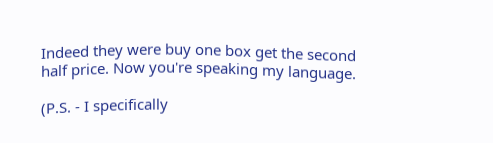Indeed they were buy one box get the second half price. Now you're speaking my language.

(P.S. - I specifically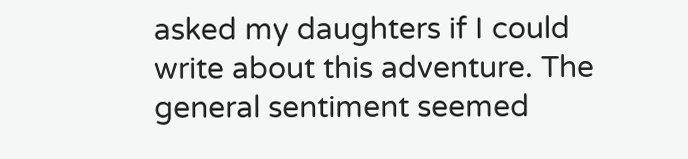asked my daughters if I could write about this adventure. The general sentiment seemed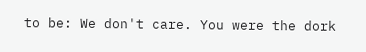to be: We don't care. You were the dork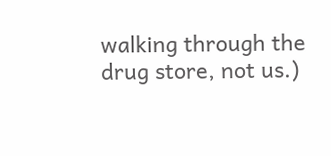walking through the drug store, not us.)